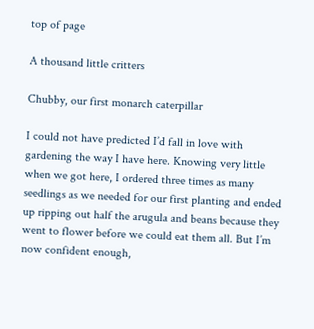top of page

A thousand little critters

Chubby, our first monarch caterpillar

I could not have predicted I’d fall in love with gardening the way I have here. Knowing very little when we got here, I ordered three times as many seedlings as we needed for our first planting and ended up ripping out half the arugula and beans because they went to flower before we could eat them all. But I’m now confident enough,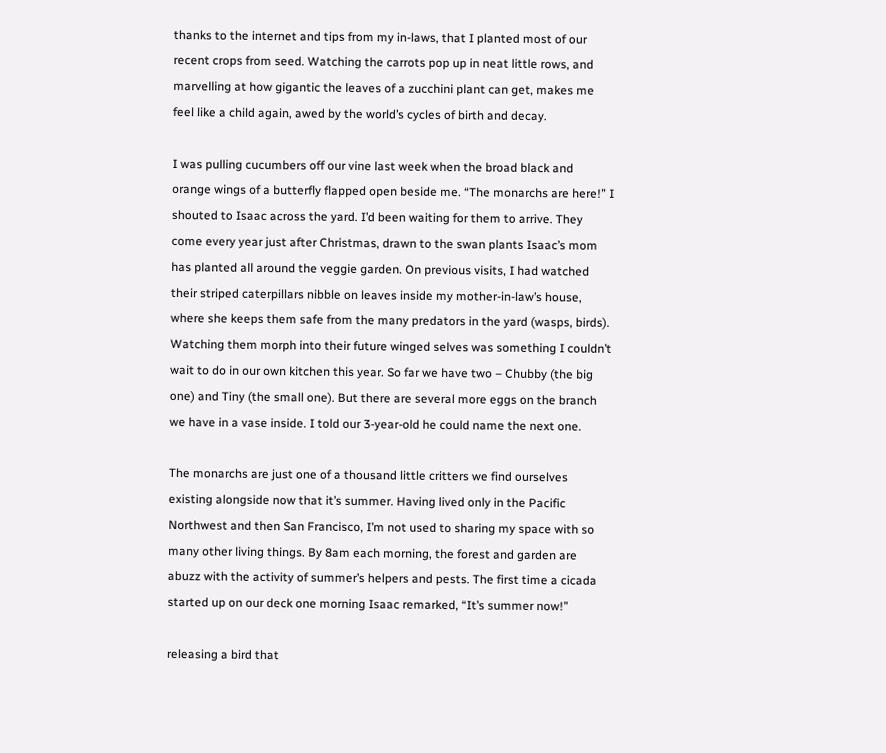thanks to the internet and tips from my in-laws, that I planted most of our recent crops from seed. Watching the carrots pop up in neat little rows, and marvelling at how gigantic the leaves of a zucchini plant can get, makes me feel like a child again, awed by the world’s cycles of birth and decay.

I was pulling cucumbers off our vine last week when the broad black and orange wings of a butterfly flapped open beside me. “The monarchs are here!” I shouted to Isaac across the yard. I’d been waiting for them to arrive. They come every year just after Christmas, drawn to the swan plants Isaac’s mom has planted all around the veggie garden. On previous visits, I had watched their striped caterpillars nibble on leaves inside my mother-in-law’s house, where she keeps them safe from the many predators in the yard (wasps, birds). Watching them morph into their future winged selves was something I couldn’t wait to do in our own kitchen this year. So far we have two – Chubby (the big one) and Tiny (the small one). But there are several more eggs on the branch we have in a vase inside. I told our 3-year-old he could name the next one.

The monarchs are just one of a thousand little critters we find ourselves existing alongside now that it’s summer. Having lived only in the Pacific Northwest and then San Francisco, I’m not used to sharing my space with so many other living things. By 8am each morning, the forest and garden are abuzz with the activity of summer’s helpers and pests. The first time a cicada started up on our deck one morning Isaac remarked, “It’s summer now!”

releasing a bird that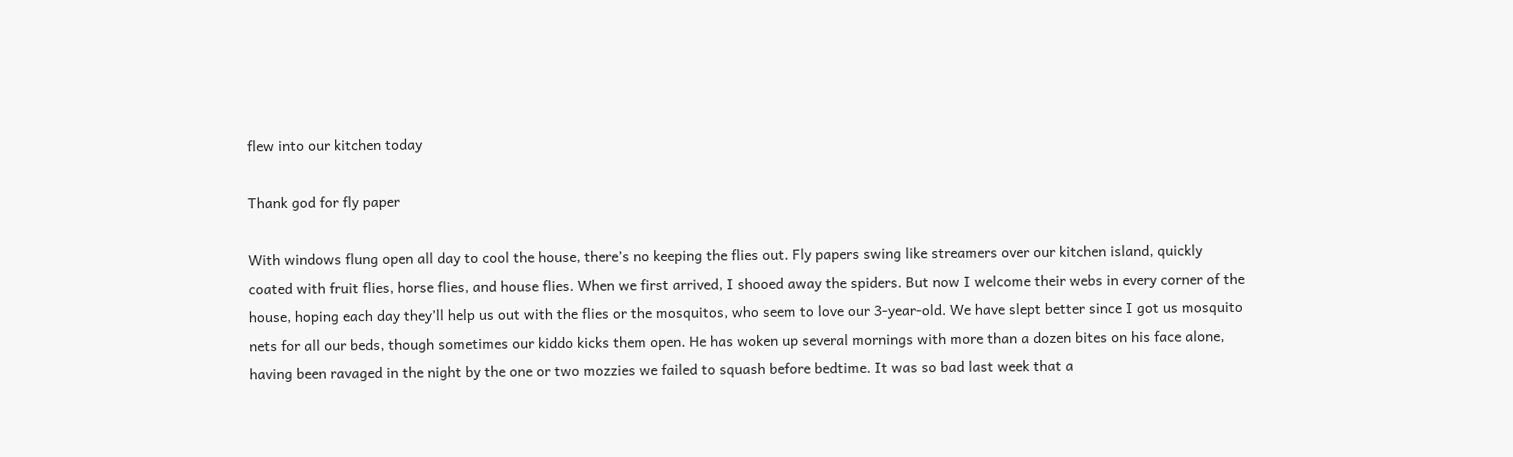flew into our kitchen today

Thank god for fly paper

With windows flung open all day to cool the house, there’s no keeping the flies out. Fly papers swing like streamers over our kitchen island, quickly coated with fruit flies, horse flies, and house flies. When we first arrived, I shooed away the spiders. But now I welcome their webs in every corner of the house, hoping each day they’ll help us out with the flies or the mosquitos, who seem to love our 3-year-old. We have slept better since I got us mosquito nets for all our beds, though sometimes our kiddo kicks them open. He has woken up several mornings with more than a dozen bites on his face alone, having been ravaged in the night by the one or two mozzies we failed to squash before bedtime. It was so bad last week that a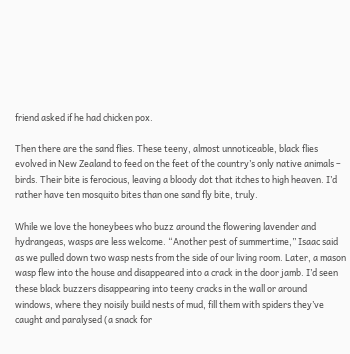friend asked if he had chicken pox.

Then there are the sand flies. These teeny, almost unnoticeable, black flies evolved in New Zealand to feed on the feet of the country’s only native animals – birds. Their bite is ferocious, leaving a bloody dot that itches to high heaven. I’d rather have ten mosquito bites than one sand fly bite, truly.

While we love the honeybees who buzz around the flowering lavender and hydrangeas, wasps are less welcome. “Another pest of summertime,” Isaac said as we pulled down two wasp nests from the side of our living room. Later, a mason wasp flew into the house and disappeared into a crack in the door jamb. I’d seen these black buzzers disappearing into teeny cracks in the wall or around windows, where they noisily build nests of mud, fill them with spiders they’ve caught and paralysed (a snack for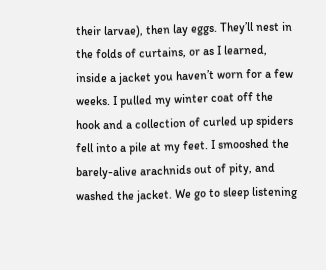their larvae), then lay eggs. They’ll nest in the folds of curtains, or as I learned, inside a jacket you haven’t worn for a few weeks. I pulled my winter coat off the hook and a collection of curled up spiders fell into a pile at my feet. I smooshed the barely-alive arachnids out of pity, and washed the jacket. We go to sleep listening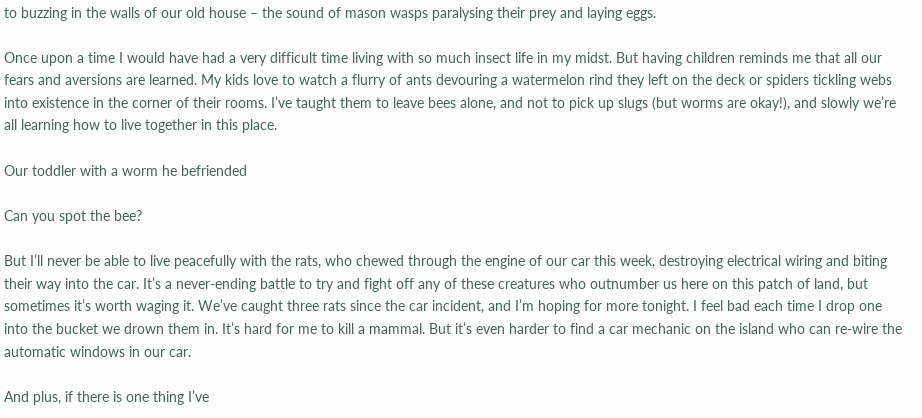to buzzing in the walls of our old house – the sound of mason wasps paralysing their prey and laying eggs.

Once upon a time I would have had a very difficult time living with so much insect life in my midst. But having children reminds me that all our fears and aversions are learned. My kids love to watch a flurry of ants devouring a watermelon rind they left on the deck or spiders tickling webs into existence in the corner of their rooms. I’ve taught them to leave bees alone, and not to pick up slugs (but worms are okay!), and slowly we’re all learning how to live together in this place.

Our toddler with a worm he befriended

Can you spot the bee?

But I’ll never be able to live peacefully with the rats, who chewed through the engine of our car this week, destroying electrical wiring and biting their way into the car. It’s a never-ending battle to try and fight off any of these creatures who outnumber us here on this patch of land, but sometimes it’s worth waging it. We’ve caught three rats since the car incident, and I’m hoping for more tonight. I feel bad each time I drop one into the bucket we drown them in. It’s hard for me to kill a mammal. But it’s even harder to find a car mechanic on the island who can re-wire the automatic windows in our car.

And plus, if there is one thing I’ve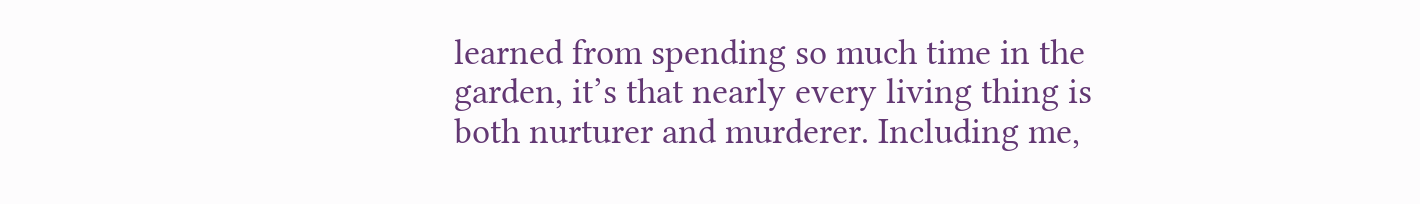learned from spending so much time in the garden, it’s that nearly every living thing is both nurturer and murderer. Including me,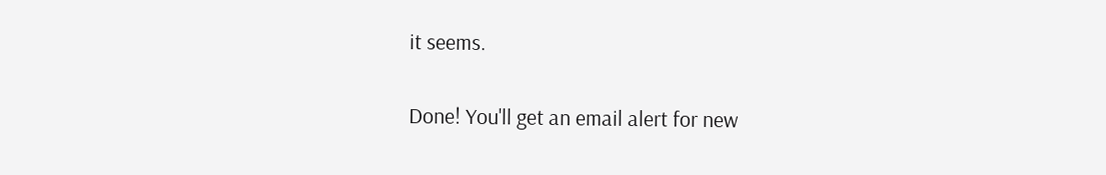it seems.

Done! You'll get an email alert for new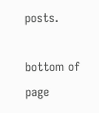posts.

bottom of page